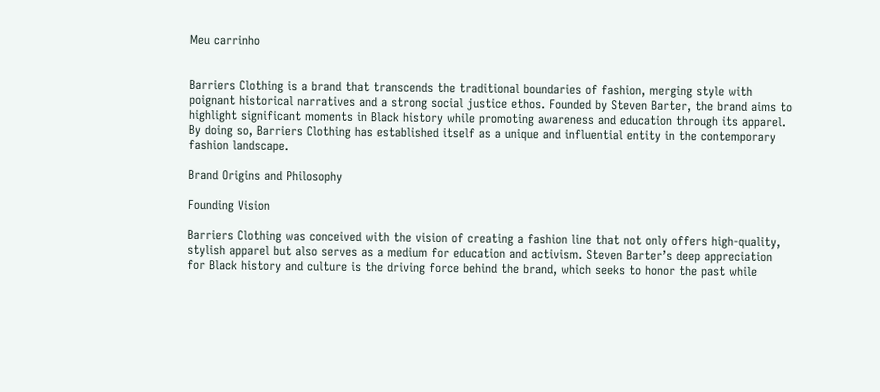Meu carrinho


Barriers Clothing is a brand that transcends the traditional boundaries of fashion, merging style with poignant historical narratives and a strong social justice ethos. Founded by Steven Barter, the brand aims to highlight significant moments in Black history while promoting awareness and education through its apparel. By doing so, Barriers Clothing has established itself as a unique and influential entity in the contemporary fashion landscape.

Brand Origins and Philosophy

Founding Vision

Barriers Clothing was conceived with the vision of creating a fashion line that not only offers high-quality, stylish apparel but also serves as a medium for education and activism. Steven Barter’s deep appreciation for Black history and culture is the driving force behind the brand, which seeks to honor the past while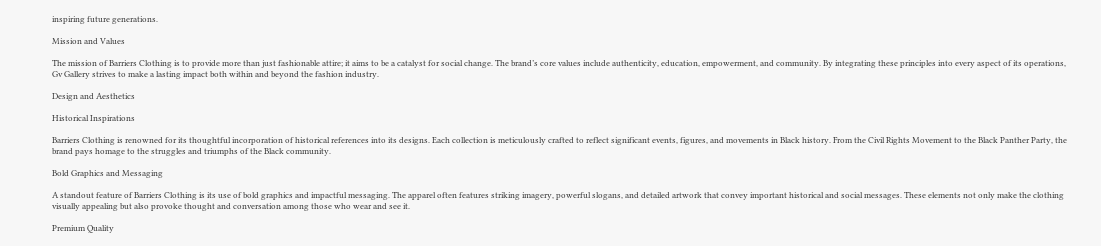inspiring future generations.

Mission and Values

The mission of Barriers Clothing is to provide more than just fashionable attire; it aims to be a catalyst for social change. The brand’s core values include authenticity, education, empowerment, and community. By integrating these principles into every aspect of its operations, Gv Gallery strives to make a lasting impact both within and beyond the fashion industry.

Design and Aesthetics

Historical Inspirations

Barriers Clothing is renowned for its thoughtful incorporation of historical references into its designs. Each collection is meticulously crafted to reflect significant events, figures, and movements in Black history. From the Civil Rights Movement to the Black Panther Party, the brand pays homage to the struggles and triumphs of the Black community.

Bold Graphics and Messaging

A standout feature of Barriers Clothing is its use of bold graphics and impactful messaging. The apparel often features striking imagery, powerful slogans, and detailed artwork that convey important historical and social messages. These elements not only make the clothing visually appealing but also provoke thought and conversation among those who wear and see it.

Premium Quality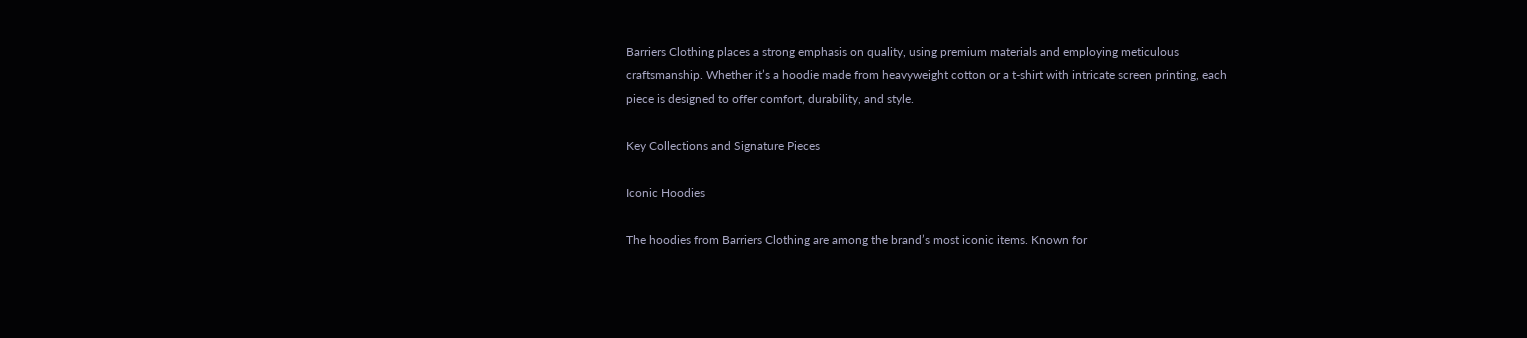Barriers Clothing places a strong emphasis on quality, using premium materials and employing meticulous craftsmanship. Whether it’s a hoodie made from heavyweight cotton or a t-shirt with intricate screen printing, each piece is designed to offer comfort, durability, and style.

Key Collections and Signature Pieces

Iconic Hoodies

The hoodies from Barriers Clothing are among the brand’s most iconic items. Known for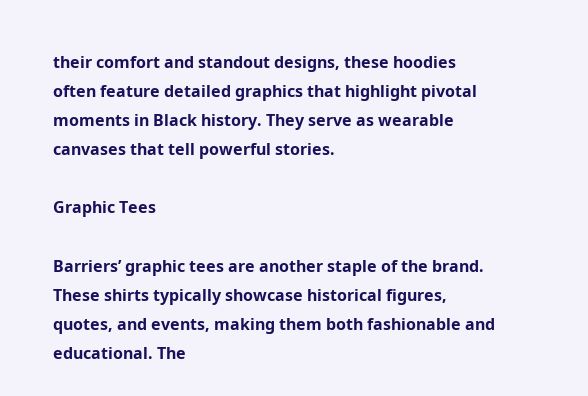their comfort and standout designs, these hoodies often feature detailed graphics that highlight pivotal moments in Black history. They serve as wearable canvases that tell powerful stories.

Graphic Tees

Barriers’ graphic tees are another staple of the brand. These shirts typically showcase historical figures, quotes, and events, making them both fashionable and educational. The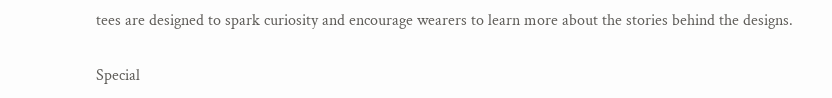tees are designed to spark curiosity and encourage wearers to learn more about the stories behind the designs.

Special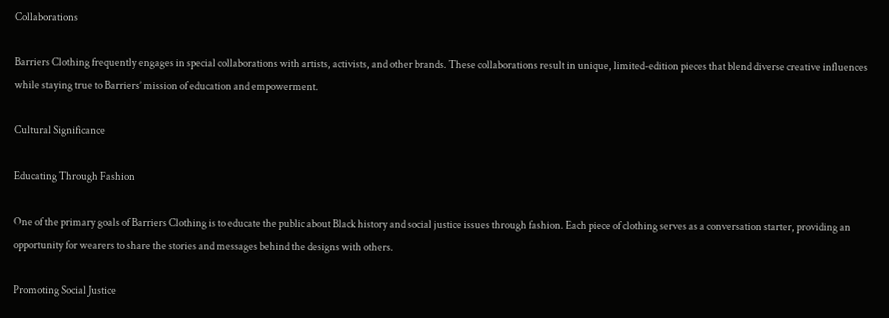Collaborations

Barriers Clothing frequently engages in special collaborations with artists, activists, and other brands. These collaborations result in unique, limited-edition pieces that blend diverse creative influences while staying true to Barriers’ mission of education and empowerment.

Cultural Significance

Educating Through Fashion

One of the primary goals of Barriers Clothing is to educate the public about Black history and social justice issues through fashion. Each piece of clothing serves as a conversation starter, providing an opportunity for wearers to share the stories and messages behind the designs with others.

Promoting Social Justice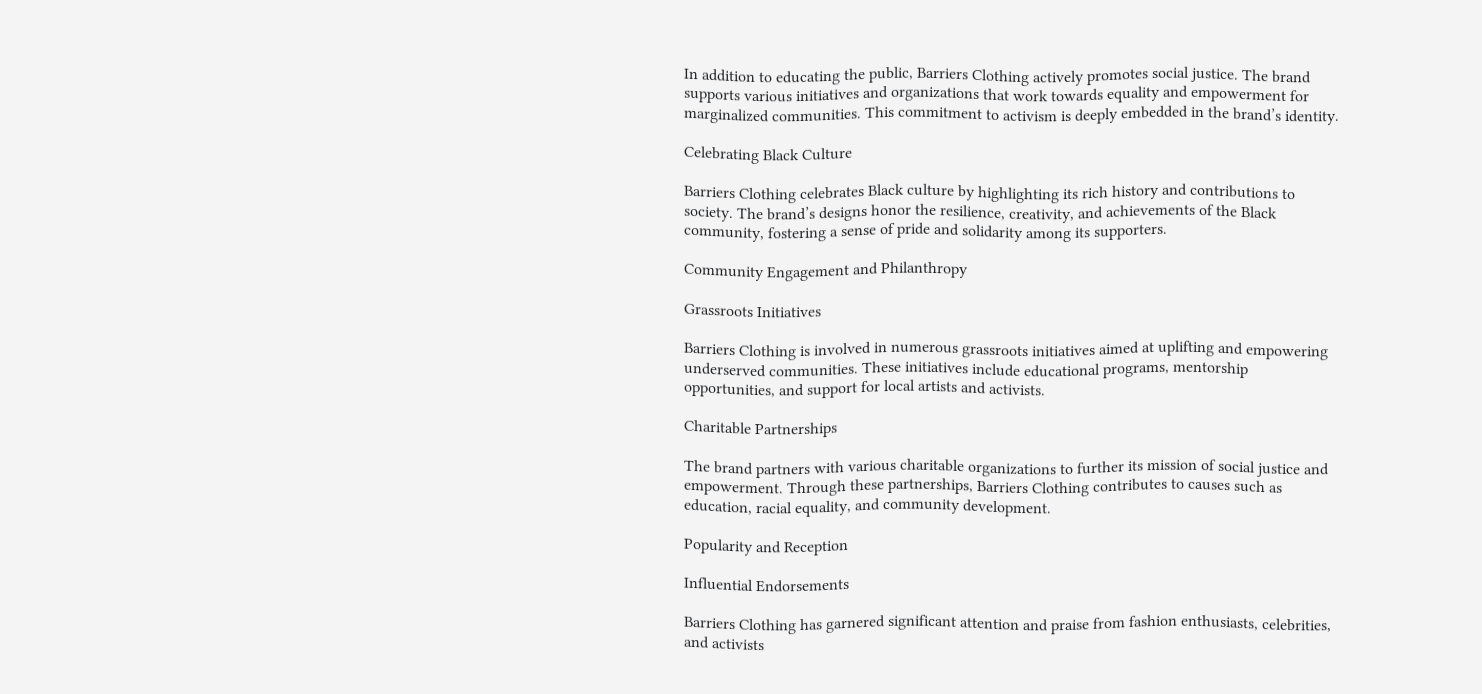In addition to educating the public, Barriers Clothing actively promotes social justice. The brand supports various initiatives and organizations that work towards equality and empowerment for marginalized communities. This commitment to activism is deeply embedded in the brand’s identity.

Celebrating Black Culture

Barriers Clothing celebrates Black culture by highlighting its rich history and contributions to society. The brand’s designs honor the resilience, creativity, and achievements of the Black community, fostering a sense of pride and solidarity among its supporters.

Community Engagement and Philanthropy

Grassroots Initiatives

Barriers Clothing is involved in numerous grassroots initiatives aimed at uplifting and empowering underserved communities. These initiatives include educational programs, mentorship opportunities, and support for local artists and activists.

Charitable Partnerships

The brand partners with various charitable organizations to further its mission of social justice and empowerment. Through these partnerships, Barriers Clothing contributes to causes such as education, racial equality, and community development.

Popularity and Reception

Influential Endorsements

Barriers Clothing has garnered significant attention and praise from fashion enthusiasts, celebrities, and activists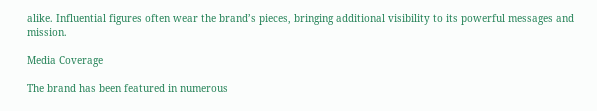alike. Influential figures often wear the brand’s pieces, bringing additional visibility to its powerful messages and mission.

Media Coverage

The brand has been featured in numerous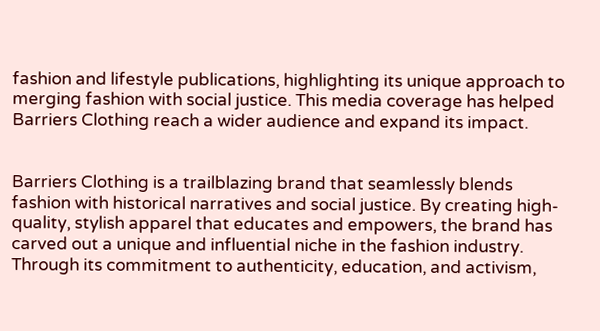fashion and lifestyle publications, highlighting its unique approach to merging fashion with social justice. This media coverage has helped Barriers Clothing reach a wider audience and expand its impact.


Barriers Clothing is a trailblazing brand that seamlessly blends fashion with historical narratives and social justice. By creating high-quality, stylish apparel that educates and empowers, the brand has carved out a unique and influential niche in the fashion industry. Through its commitment to authenticity, education, and activism,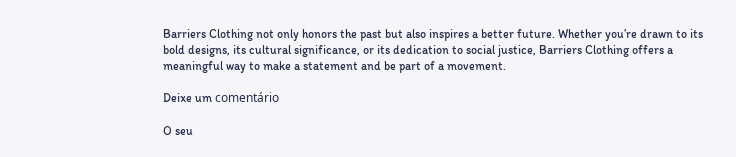Barriers Clothing not only honors the past but also inspires a better future. Whether you’re drawn to its bold designs, its cultural significance, or its dedication to social justice, Barriers Clothing offers a meaningful way to make a statement and be part of a movement.

Deixe um comentário

O seu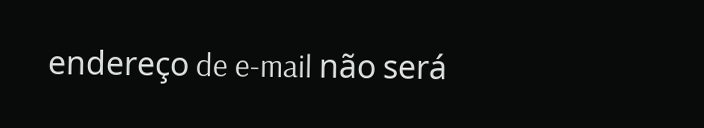endereço de e-mail não será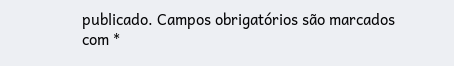publicado. Campos obrigatórios são marcados com *